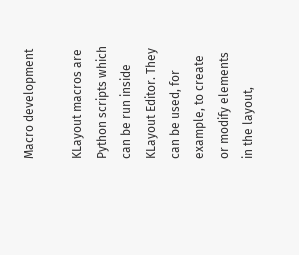Macro development

KLayout macros are Python scripts which can be run inside KLayout Editor. They can be used, for example, to create or modify elements in the layout,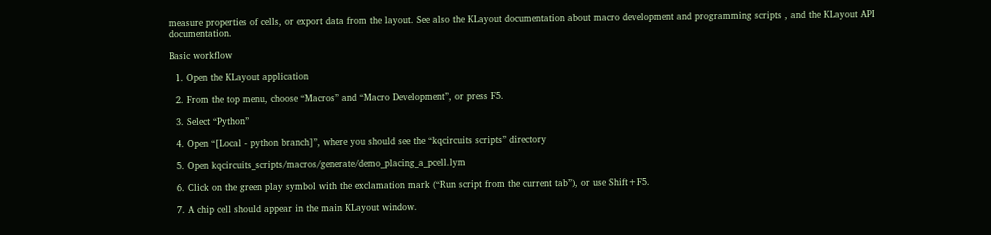measure properties of cells, or export data from the layout. See also the KLayout documentation about macro development and programming scripts , and the KLayout API documentation.

Basic workflow

  1. Open the KLayout application

  2. From the top menu, choose “Macros” and “Macro Development”, or press F5.

  3. Select “Python”

  4. Open “[Local - python branch]”, where you should see the “kqcircuits scripts” directory

  5. Open kqcircuits_scripts/macros/generate/demo_placing_a_pcell.lym

  6. Click on the green play symbol with the exclamation mark (“Run script from the current tab”), or use Shift+F5.

  7. A chip cell should appear in the main KLayout window.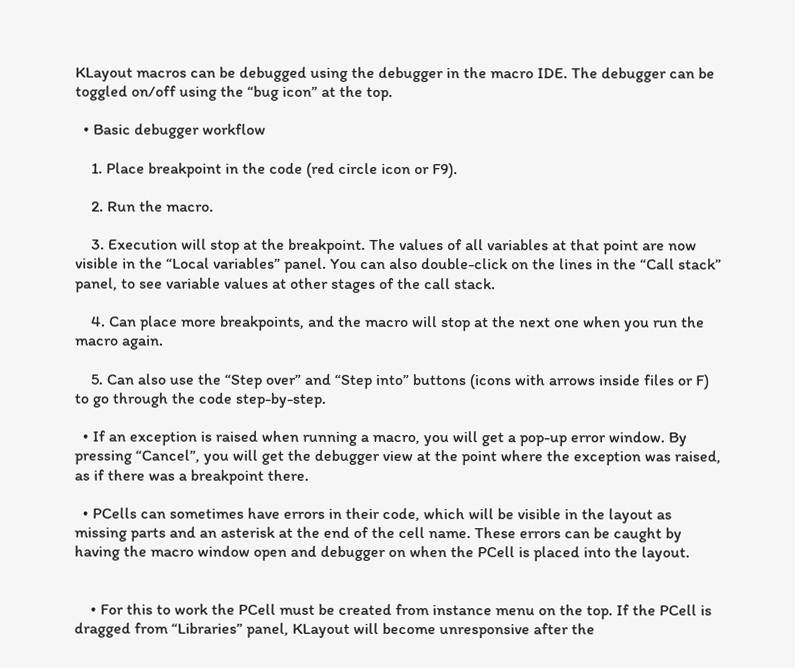KLayout macros can be debugged using the debugger in the macro IDE. The debugger can be toggled on/off using the “bug icon” at the top.

  • Basic debugger workflow

    1. Place breakpoint in the code (red circle icon or F9).

    2. Run the macro.

    3. Execution will stop at the breakpoint. The values of all variables at that point are now visible in the “Local variables” panel. You can also double-click on the lines in the “Call stack” panel, to see variable values at other stages of the call stack.

    4. Can place more breakpoints, and the macro will stop at the next one when you run the macro again.

    5. Can also use the “Step over” and “Step into” buttons (icons with arrows inside files or F) to go through the code step-by-step.

  • If an exception is raised when running a macro, you will get a pop-up error window. By pressing “Cancel”, you will get the debugger view at the point where the exception was raised, as if there was a breakpoint there.

  • PCells can sometimes have errors in their code, which will be visible in the layout as missing parts and an asterisk at the end of the cell name. These errors can be caught by having the macro window open and debugger on when the PCell is placed into the layout.


    • For this to work the PCell must be created from instance menu on the top. If the PCell is dragged from “Libraries” panel, KLayout will become unresponsive after the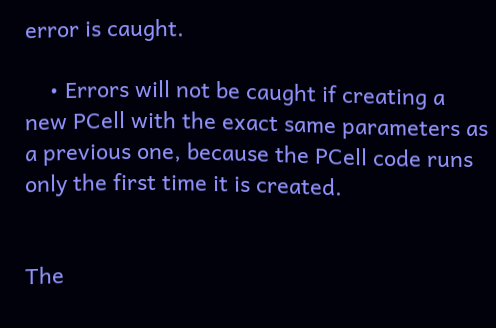error is caught.

    • Errors will not be caught if creating a new PCell with the exact same parameters as a previous one, because the PCell code runs only the first time it is created.


The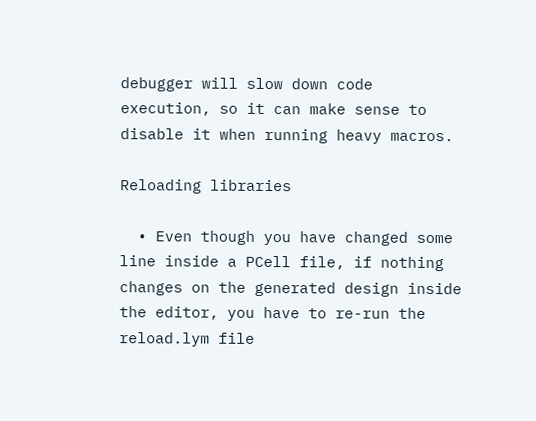debugger will slow down code execution, so it can make sense to disable it when running heavy macros.

Reloading libraries

  • Even though you have changed some line inside a PCell file, if nothing changes on the generated design inside the editor, you have to re-run the reload.lym file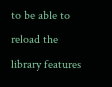to be able to reload the library features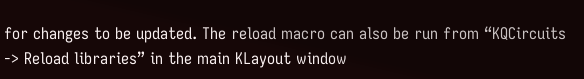for changes to be updated. The reload macro can also be run from “KQCircuits -> Reload libraries” in the main KLayout window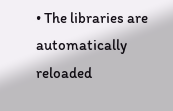• The libraries are automatically reloaded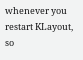whenever you restart KLayout, so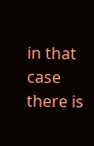in that case there is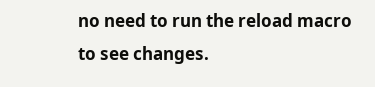no need to run the reload macro to see changes.